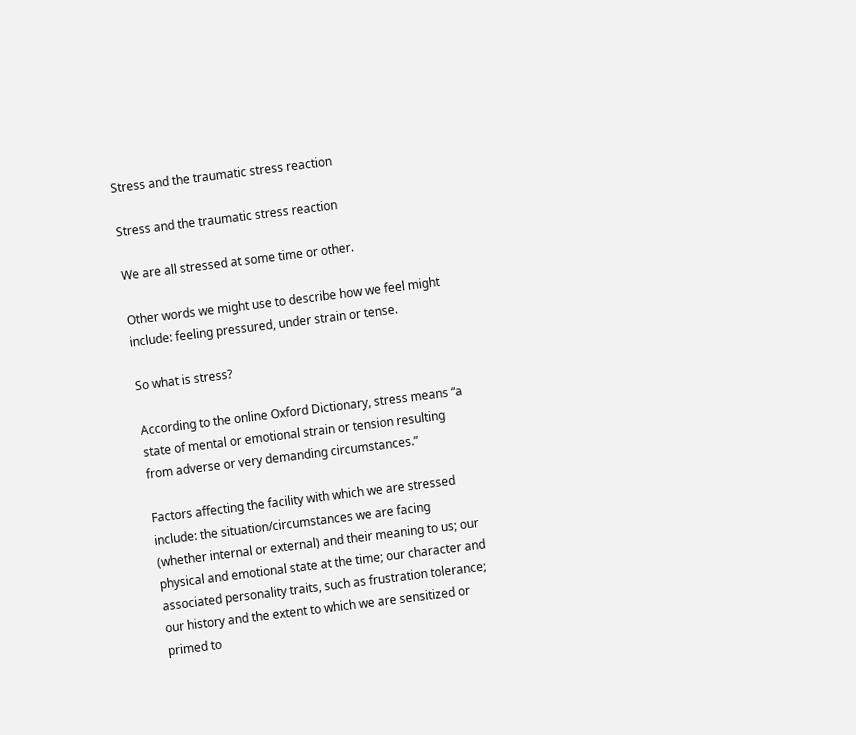Stress and the traumatic stress reaction

Stress and the traumatic stress reaction

We are all stressed at some time or other.

Other words we might use to describe how we feel might include: feeling pressured, under strain or tense.

So what is stress?

According to the online Oxford Dictionary, stress means “a state of mental or emotional strain or tension resulting from adverse or very demanding circumstances.”

Factors affecting the facility with which we are stressed include: the situation/circumstances we are facing (whether internal or external) and their meaning to us; our physical and emotional state at the time; our character and associated personality traits, such as frustration tolerance; our history and the extent to which we are sensitized or primed to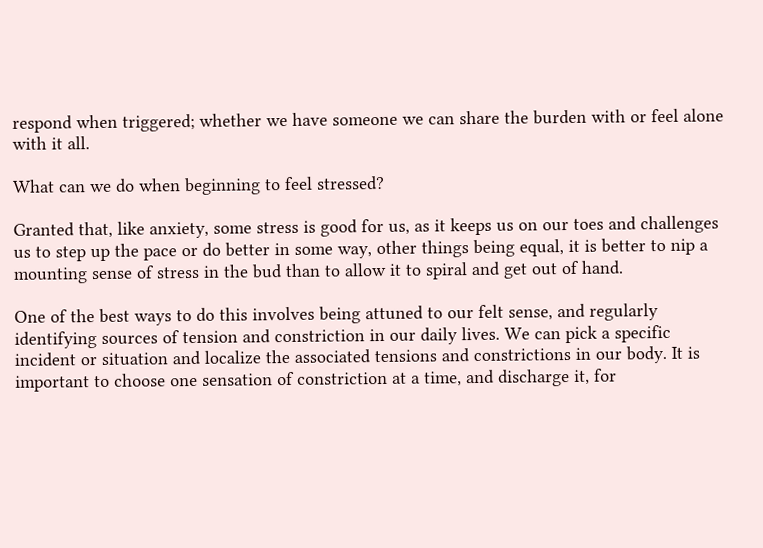respond when triggered; whether we have someone we can share the burden with or feel alone with it all.

What can we do when beginning to feel stressed?

Granted that, like anxiety, some stress is good for us, as it keeps us on our toes and challenges us to step up the pace or do better in some way, other things being equal, it is better to nip a mounting sense of stress in the bud than to allow it to spiral and get out of hand.

One of the best ways to do this involves being attuned to our felt sense, and regularly identifying sources of tension and constriction in our daily lives. We can pick a specific incident or situation and localize the associated tensions and constrictions in our body. It is important to choose one sensation of constriction at a time, and discharge it, for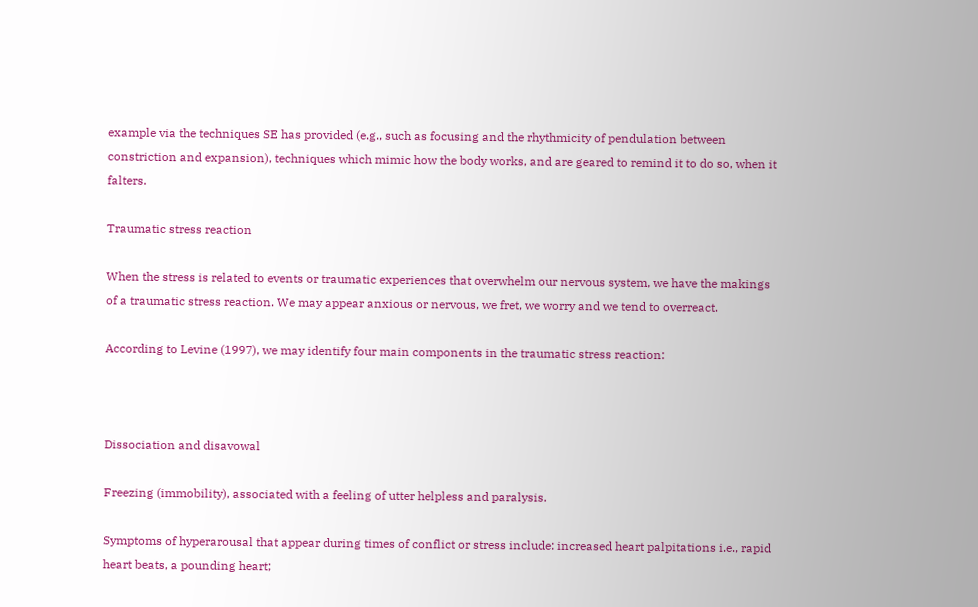example via the techniques SE has provided (e.g., such as focusing and the rhythmicity of pendulation between constriction and expansion), techniques which mimic how the body works, and are geared to remind it to do so, when it falters.

Traumatic stress reaction

When the stress is related to events or traumatic experiences that overwhelm our nervous system, we have the makings of a traumatic stress reaction. We may appear anxious or nervous, we fret, we worry and we tend to overreact.

According to Levine (1997), we may identify four main components in the traumatic stress reaction:



Dissociation and disavowal

Freezing (immobility), associated with a feeling of utter helpless and paralysis.

Symptoms of hyperarousal that appear during times of conflict or stress include: increased heart palpitations i.e., rapid heart beats, a pounding heart;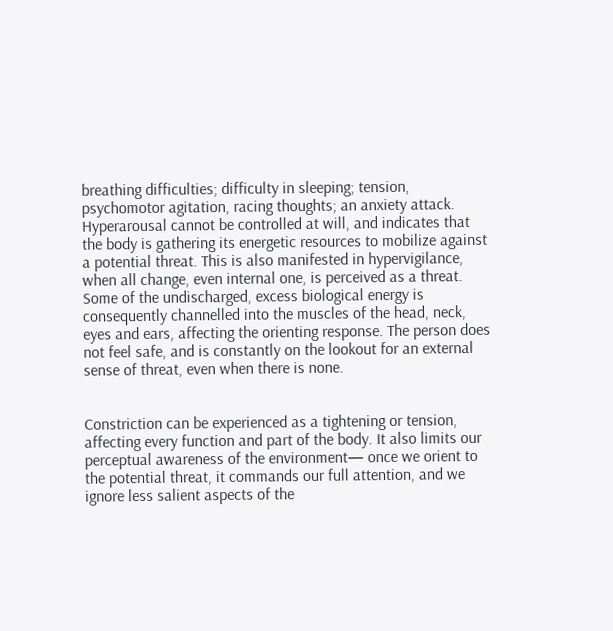breathing difficulties; difficulty in sleeping; tension, psychomotor agitation, racing thoughts; an anxiety attack. Hyperarousal cannot be controlled at will, and indicates that the body is gathering its energetic resources to mobilize against a potential threat. This is also manifested in hypervigilance, when all change, even internal one, is perceived as a threat. Some of the undischarged, excess biological energy is consequently channelled into the muscles of the head, neck, eyes and ears, affecting the orienting response. The person does not feel safe, and is constantly on the lookout for an external sense of threat, even when there is none.


Constriction can be experienced as a tightening or tension, affecting every function and part of the body. It also limits our perceptual awareness of the environment— once we orient to the potential threat, it commands our full attention, and we ignore less salient aspects of the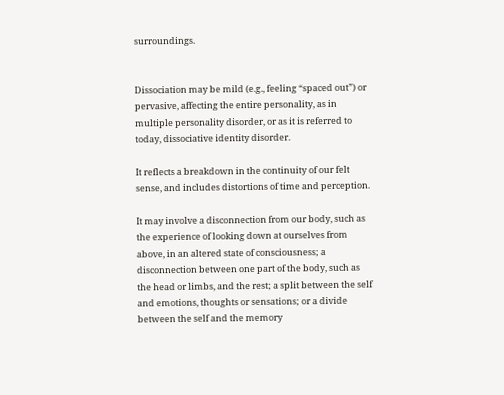surroundings.


Dissociation may be mild (e.g., feeling “spaced out”) or pervasive, affecting the entire personality, as in multiple personality disorder, or as it is referred to today, dissociative identity disorder.

It reflects a breakdown in the continuity of our felt sense, and includes distortions of time and perception.

It may involve a disconnection from our body, such as the experience of looking down at ourselves from above, in an altered state of consciousness; a disconnection between one part of the body, such as the head or limbs, and the rest; a split between the self and emotions, thoughts or sensations; or a divide between the self and the memory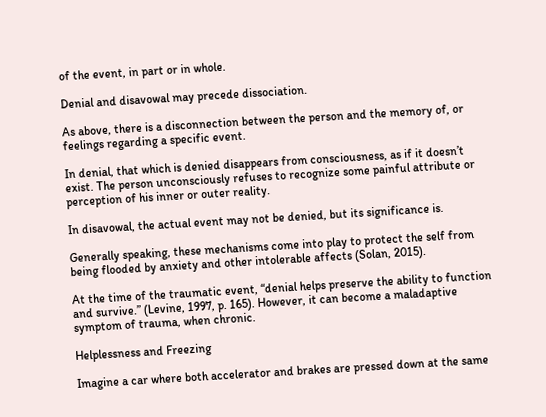of the event, in part or in whole.

Denial and disavowal may precede dissociation.

As above, there is a disconnection between the person and the memory of, or feelings regarding a specific event.

In denial, that which is denied disappears from consciousness, as if it doesn’t exist. The person unconsciously refuses to recognize some painful attribute or perception of his inner or outer reality.

In disavowal, the actual event may not be denied, but its significance is.

Generally speaking, these mechanisms come into play to protect the self from being flooded by anxiety and other intolerable affects (Solan, 2015).

At the time of the traumatic event, “denial helps preserve the ability to function and survive.” (Levine, 1997, p. 165). However, it can become a maladaptive symptom of trauma, when chronic.

Helplessness and Freezing

Imagine a car where both accelerator and brakes are pressed down at the same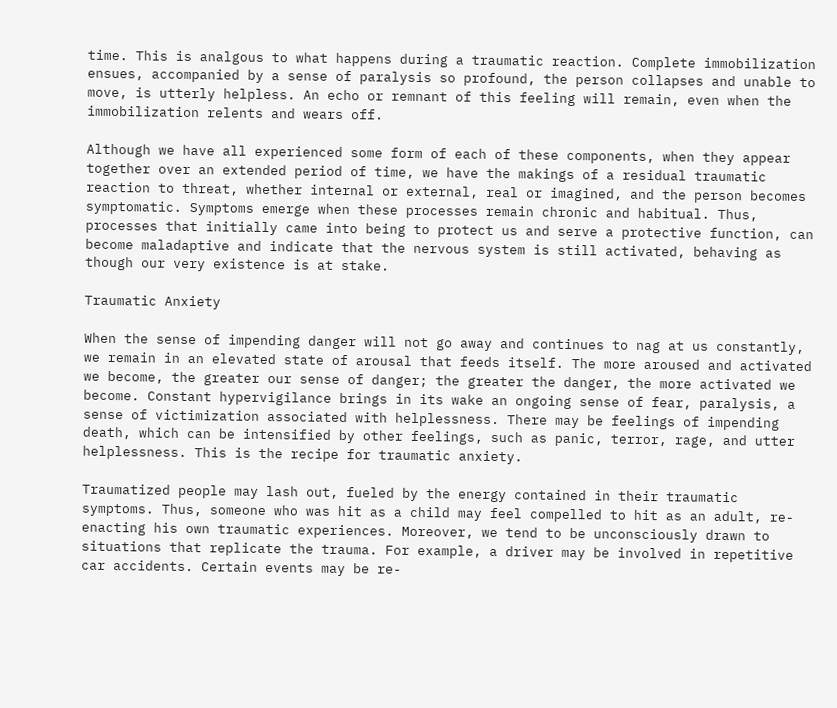time. This is analgous to what happens during a traumatic reaction. Complete immobilization ensues, accompanied by a sense of paralysis so profound, the person collapses and unable to move, is utterly helpless. An echo or remnant of this feeling will remain, even when the immobilization relents and wears off.

Although we have all experienced some form of each of these components, when they appear together over an extended period of time, we have the makings of a residual traumatic reaction to threat, whether internal or external, real or imagined, and the person becomes symptomatic. Symptoms emerge when these processes remain chronic and habitual. Thus, processes that initially came into being to protect us and serve a protective function, can become maladaptive and indicate that the nervous system is still activated, behaving as though our very existence is at stake.

Traumatic Anxiety

When the sense of impending danger will not go away and continues to nag at us constantly, we remain in an elevated state of arousal that feeds itself. The more aroused and activated we become, the greater our sense of danger; the greater the danger, the more activated we become. Constant hypervigilance brings in its wake an ongoing sense of fear, paralysis, a sense of victimization associated with helplessness. There may be feelings of impending death, which can be intensified by other feelings, such as panic, terror, rage, and utter helplessness. This is the recipe for traumatic anxiety.

Traumatized people may lash out, fueled by the energy contained in their traumatic symptoms. Thus, someone who was hit as a child may feel compelled to hit as an adult, re-enacting his own traumatic experiences. Moreover, we tend to be unconsciously drawn to situations that replicate the trauma. For example, a driver may be involved in repetitive car accidents. Certain events may be re-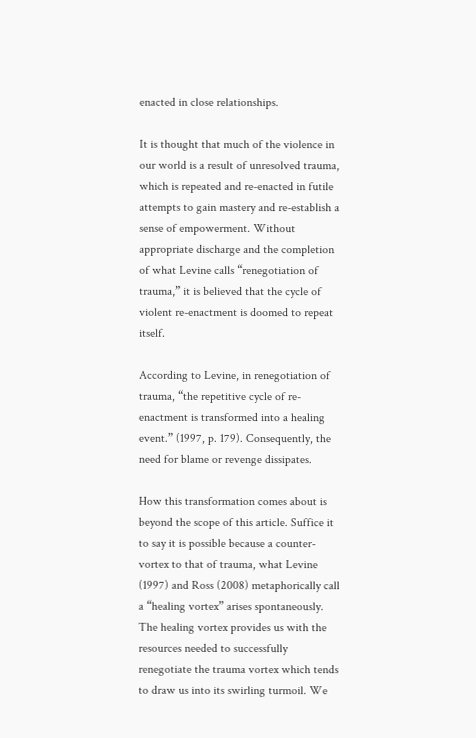enacted in close relationships.

It is thought that much of the violence in our world is a result of unresolved trauma, which is repeated and re-enacted in futile attempts to gain mastery and re-establish a sense of empowerment. Without appropriate discharge and the completion of what Levine calls “renegotiation of trauma,” it is believed that the cycle of violent re-enactment is doomed to repeat itself.

According to Levine, in renegotiation of trauma, “the repetitive cycle of re-enactment is transformed into a healing event.” (1997, p. 179). Consequently, the need for blame or revenge dissipates.

How this transformation comes about is beyond the scope of this article. Suffice it to say it is possible because a counter-vortex to that of trauma, what Levine (1997) and Ross (2008) metaphorically call a “healing vortex” arises spontaneously. The healing vortex provides us with the resources needed to successfully renegotiate the trauma vortex which tends to draw us into its swirling turmoil. We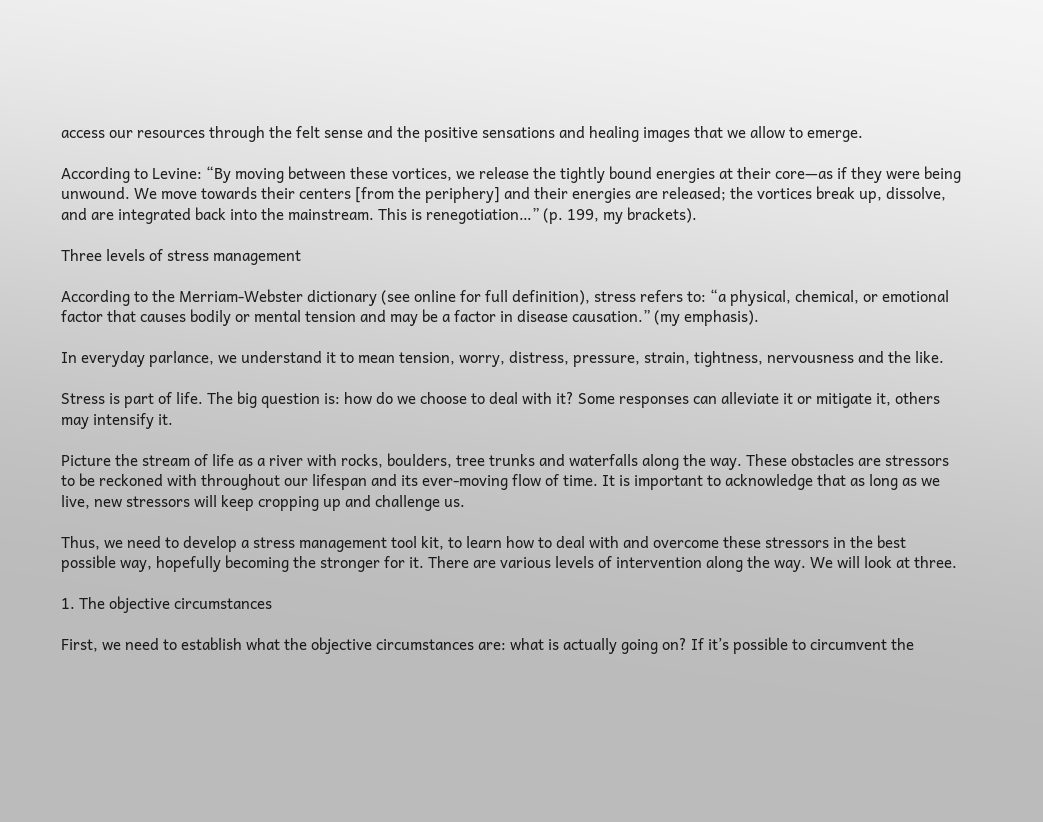access our resources through the felt sense and the positive sensations and healing images that we allow to emerge.

According to Levine: “By moving between these vortices, we release the tightly bound energies at their core—as if they were being unwound. We move towards their centers [from the periphery] and their energies are released; the vortices break up, dissolve, and are integrated back into the mainstream. This is renegotiation…” (p. 199, my brackets).

Three levels of stress management

According to the Merriam-Webster dictionary (see online for full definition), stress refers to: “a physical, chemical, or emotional factor that causes bodily or mental tension and may be a factor in disease causation.” (my emphasis).

In everyday parlance, we understand it to mean tension, worry, distress, pressure, strain, tightness, nervousness and the like.

Stress is part of life. The big question is: how do we choose to deal with it? Some responses can alleviate it or mitigate it, others may intensify it.

Picture the stream of life as a river with rocks, boulders, tree trunks and waterfalls along the way. These obstacles are stressors to be reckoned with throughout our lifespan and its ever-moving flow of time. It is important to acknowledge that as long as we live, new stressors will keep cropping up and challenge us.

Thus, we need to develop a stress management tool kit, to learn how to deal with and overcome these stressors in the best possible way, hopefully becoming the stronger for it. There are various levels of intervention along the way. We will look at three.

1. The objective circumstances

First, we need to establish what the objective circumstances are: what is actually going on? If it’s possible to circumvent the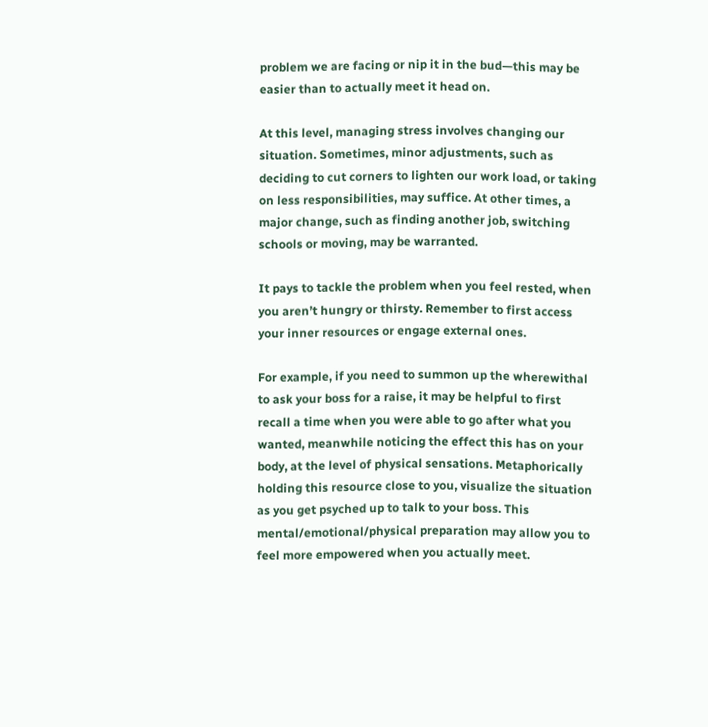problem we are facing or nip it in the bud—this may be easier than to actually meet it head on.

At this level, managing stress involves changing our situation. Sometimes, minor adjustments, such as deciding to cut corners to lighten our work load, or taking on less responsibilities, may suffice. At other times, a major change, such as finding another job, switching schools or moving, may be warranted.

It pays to tackle the problem when you feel rested, when you aren’t hungry or thirsty. Remember to first access your inner resources or engage external ones.

For example, if you need to summon up the wherewithal to ask your boss for a raise, it may be helpful to first recall a time when you were able to go after what you wanted, meanwhile noticing the effect this has on your body, at the level of physical sensations. Metaphorically holding this resource close to you, visualize the situation as you get psyched up to talk to your boss. This mental/emotional/physical preparation may allow you to feel more empowered when you actually meet.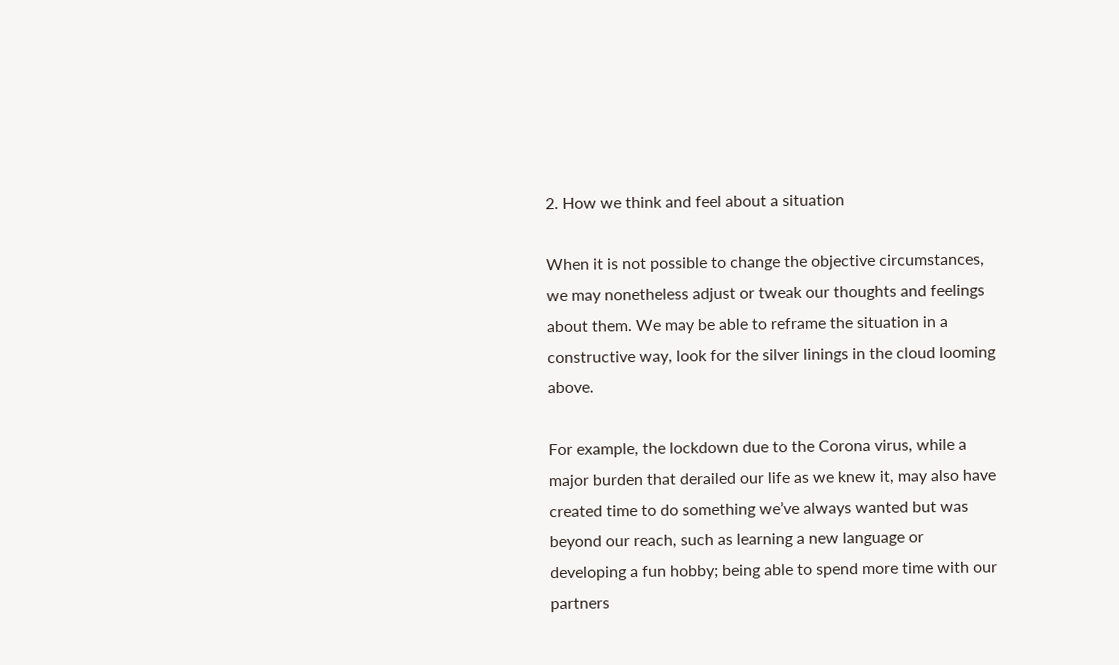2. How we think and feel about a situation

When it is not possible to change the objective circumstances, we may nonetheless adjust or tweak our thoughts and feelings about them. We may be able to reframe the situation in a constructive way, look for the silver linings in the cloud looming above.

For example, the lockdown due to the Corona virus, while a major burden that derailed our life as we knew it, may also have created time to do something we’ve always wanted but was beyond our reach, such as learning a new language or developing a fun hobby; being able to spend more time with our partners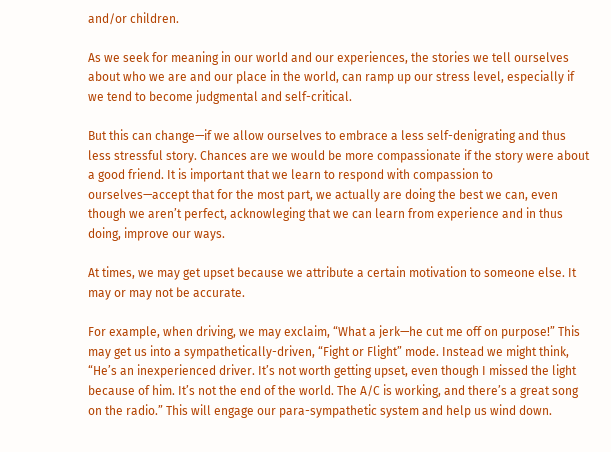and/or children.

As we seek for meaning in our world and our experiences, the stories we tell ourselves about who we are and our place in the world, can ramp up our stress level, especially if we tend to become judgmental and self-critical.

But this can change—if we allow ourselves to embrace a less self-denigrating and thus less stressful story. Chances are we would be more compassionate if the story were about a good friend. It is important that we learn to respond with compassion to ourselves—accept that for the most part, we actually are doing the best we can, even though we aren’t perfect, acknowleging that we can learn from experience and in thus doing, improve our ways.

At times, we may get upset because we attribute a certain motivation to someone else. It may or may not be accurate.

For example, when driving, we may exclaim, “What a jerk—he cut me off on purpose!” This may get us into a sympathetically-driven, “Fight or Flight” mode. Instead we might think, “He’s an inexperienced driver. It’s not worth getting upset, even though I missed the light because of him. It’s not the end of the world. The A/C is working, and there’s a great song on the radio.” This will engage our para-sympathetic system and help us wind down.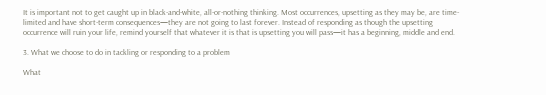It is important not to get caught up in black-and-white, all-or-nothing thinking. Most occurrences, upsetting as they may be, are time-limited and have short-term consequences—they are not going to last forever. Instead of responding as though the upsetting occurrence will ruin your life, remind yourself that whatever it is that is upsetting you will pass—it has a beginning, middle and end.

3. What we choose to do in tackling or responding to a problem

What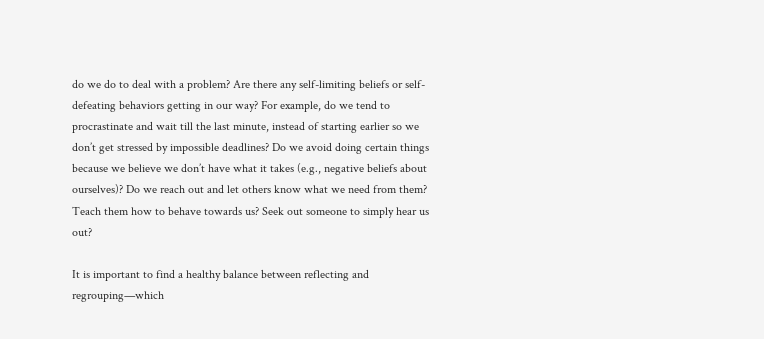do we do to deal with a problem? Are there any self-limiting beliefs or self-defeating behaviors getting in our way? For example, do we tend to procrastinate and wait till the last minute, instead of starting earlier so we don’t get stressed by impossible deadlines? Do we avoid doing certain things because we believe we don’t have what it takes (e.g., negative beliefs about ourselves)? Do we reach out and let others know what we need from them? Teach them how to behave towards us? Seek out someone to simply hear us out?

It is important to find a healthy balance between reflecting and regrouping—which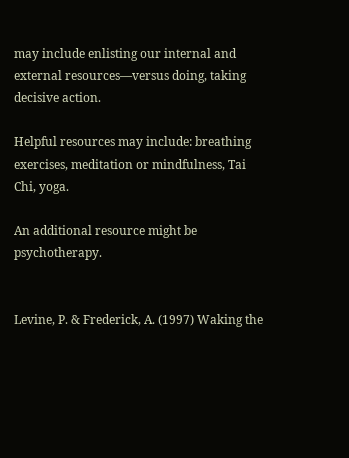may include enlisting our internal and external resources—versus doing, taking decisive action.

Helpful resources may include: breathing exercises, meditation or mindfulness, Tai Chi, yoga.

An additional resource might be psychotherapy.


Levine, P. & Frederick, A. (1997) Waking the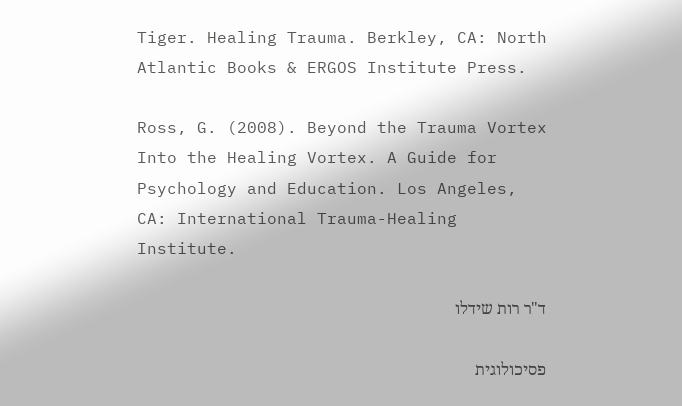Tiger. Healing Trauma. Berkley, CA: North Atlantic Books & ERGOS Institute Press.

Ross, G. (2008). Beyond the Trauma Vortex Into the Healing Vortex. A Guide for Psychology and Education. Los Angeles, CA: International Trauma-Healing Institute.

ד"ר רות שידלו

פסיכולוגית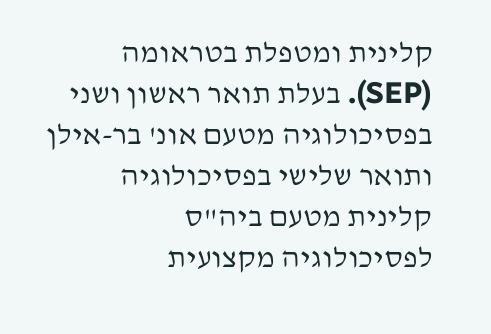קלינית ומטפלת בטראומה (SEP). בעלת תואר ראשון ושני בפסיכולוגיה מטעם אונ' בר-אילן ותואר שלישי בפסיכולוגיה קלינית מטעם ביה"ס לפסיכולוגיה מקצועית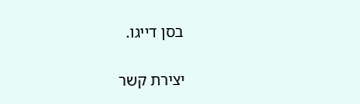בסן דייגו.

יצירת קשר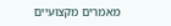מאמרים מקצועיים